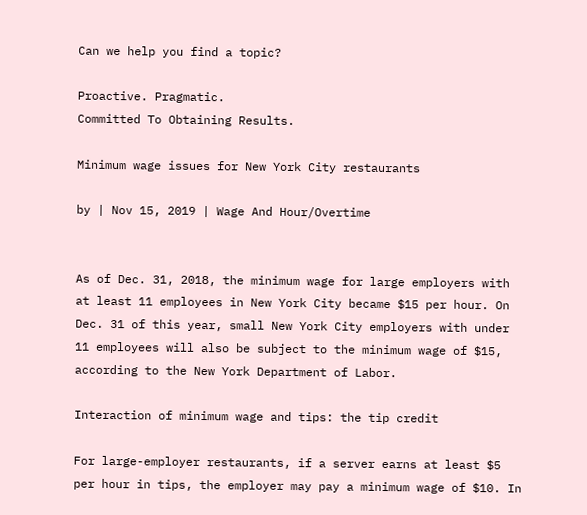Can we help you find a topic?

Proactive. Pragmatic.
Committed To Obtaining Results.

Minimum wage issues for New York City restaurants

by | Nov 15, 2019 | Wage And Hour/Overtime


As of Dec. 31, 2018, the minimum wage for large employers with at least 11 employees in New York City became $15 per hour. On Dec. 31 of this year, small New York City employers with under 11 employees will also be subject to the minimum wage of $15, according to the New York Department of Labor.

Interaction of minimum wage and tips: the tip credit

For large-employer restaurants, if a server earns at least $5 per hour in tips, the employer may pay a minimum wage of $10. In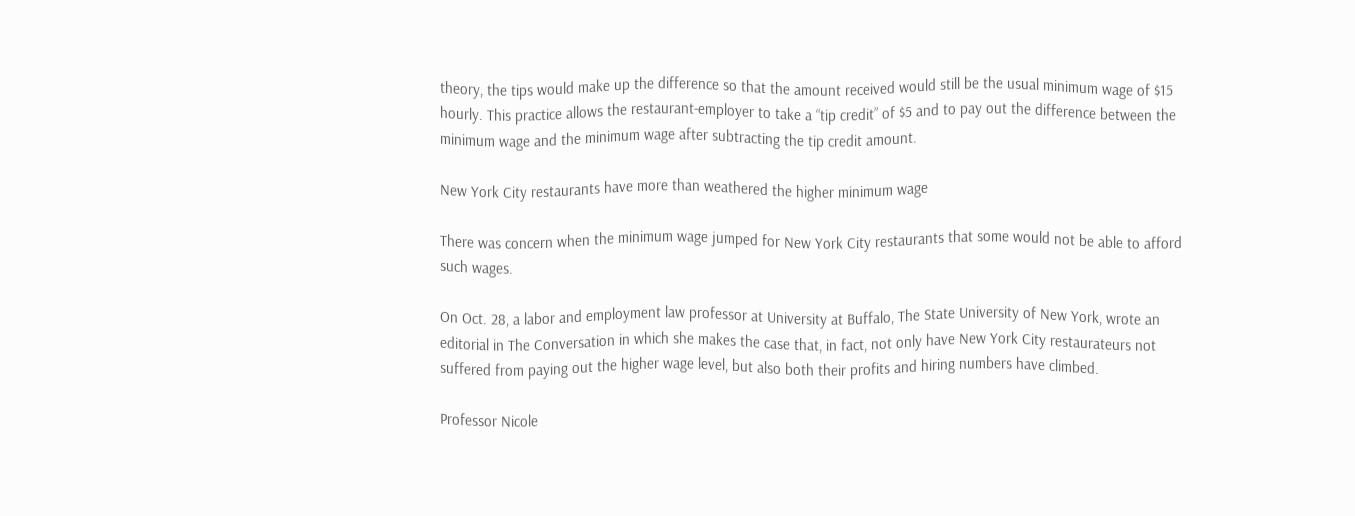theory, the tips would make up the difference so that the amount received would still be the usual minimum wage of $15 hourly. This practice allows the restaurant-employer to take a “tip credit” of $5 and to pay out the difference between the minimum wage and the minimum wage after subtracting the tip credit amount.

New York City restaurants have more than weathered the higher minimum wage

There was concern when the minimum wage jumped for New York City restaurants that some would not be able to afford such wages.

On Oct. 28, a labor and employment law professor at University at Buffalo, The State University of New York, wrote an editorial in The Conversation in which she makes the case that, in fact, not only have New York City restaurateurs not suffered from paying out the higher wage level, but also both their profits and hiring numbers have climbed.

Professor Nicole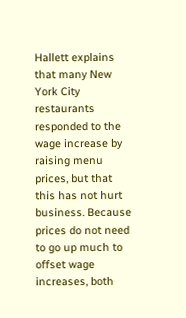Hallett explains that many New York City restaurants responded to the wage increase by raising menu prices, but that this has not hurt business. Because prices do not need to go up much to offset wage increases, both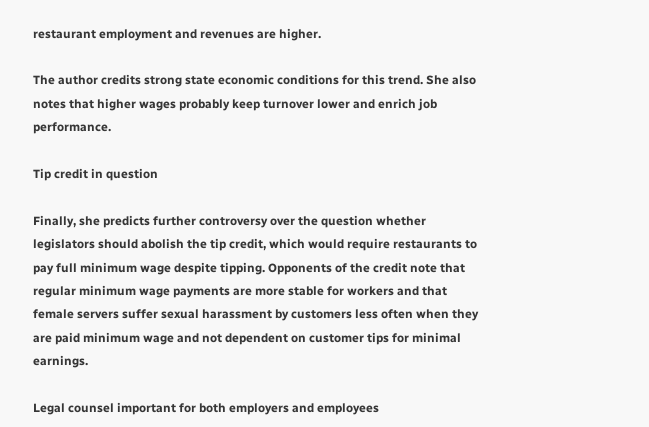restaurant employment and revenues are higher.

The author credits strong state economic conditions for this trend. She also notes that higher wages probably keep turnover lower and enrich job performance.

Tip credit in question

Finally, she predicts further controversy over the question whether legislators should abolish the tip credit, which would require restaurants to pay full minimum wage despite tipping. Opponents of the credit note that regular minimum wage payments are more stable for workers and that female servers suffer sexual harassment by customers less often when they are paid minimum wage and not dependent on customer tips for minimal earnings.

Legal counsel important for both employers and employees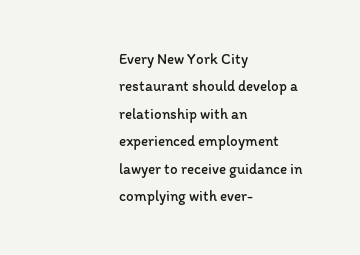Every New York City restaurant should develop a relationship with an experienced employment lawyer to receive guidance in complying with ever-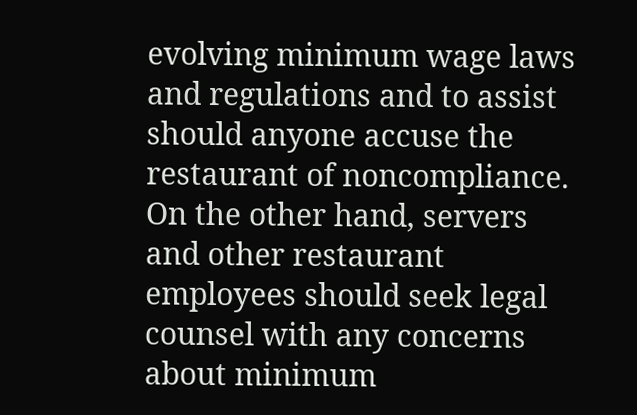evolving minimum wage laws and regulations and to assist should anyone accuse the restaurant of noncompliance. On the other hand, servers and other restaurant employees should seek legal counsel with any concerns about minimum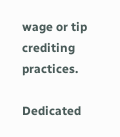wage or tip crediting practices.

Dedicated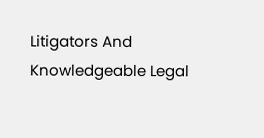Litigators And Knowledgeable Legal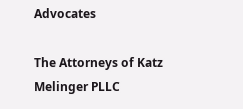Advocates

The Attorneys of Katz Melinger PLLC